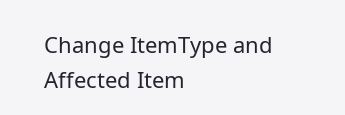Change ItemType and Affected Item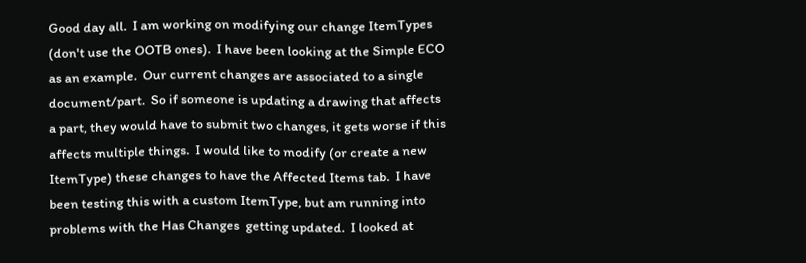Good day all.  I am working on modifying our change ItemTypes (don't use the OOTB ones).  I have been looking at the Simple ECO as an example.  Our current changes are associated to a single document/part.  So if someone is updating a drawing that affects a part, they would have to submit two changes, it gets worse if this affects multiple things.  I would like to modify (or create a new ItemType) these changes to have the Affected Items tab.  I have been testing this with a custom ItemType, but am running into problems with the Has Changes  getting updated.  I looked at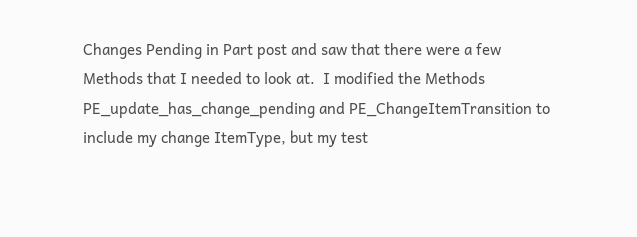Changes Pending in Part post and saw that there were a few Methods that I needed to look at.  I modified the Methods PE_update_has_change_pending and PE_ChangeItemTransition to include my change ItemType, but my test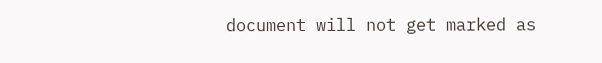document will not get marked as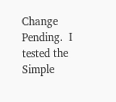Change Pending.  I tested the Simple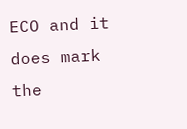ECO and it does mark the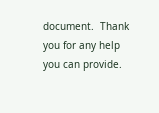document.  Thank you for any help you can provide.